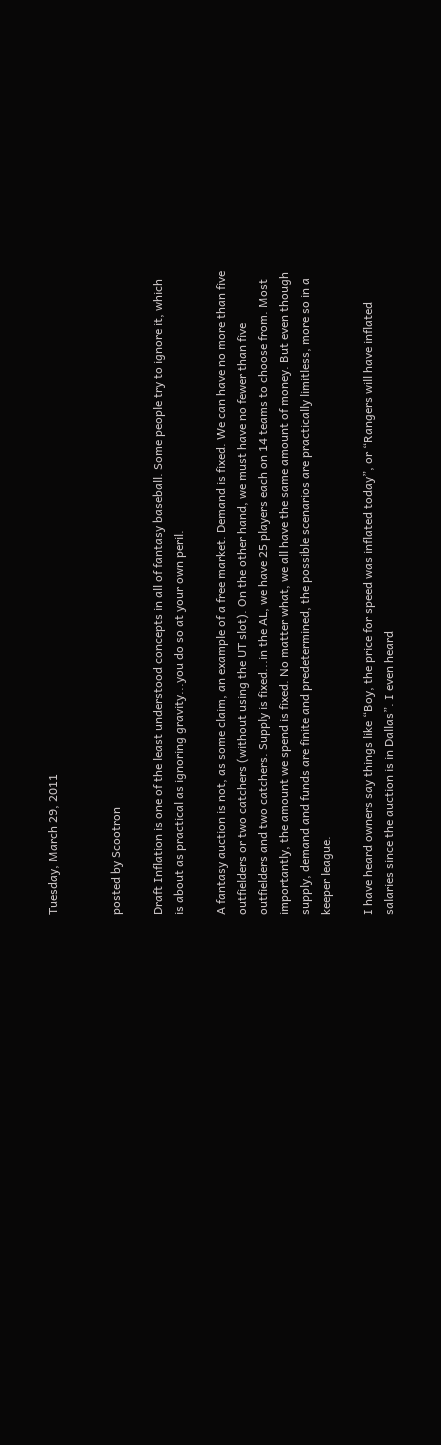Tuesday, March 29, 2011


posted by Scootron

Draft Inflation is one of the least understood concepts in all of fantasy baseball. Some people try to ignore it, which is about as practical as ignoring gravity...you do so at your own peril.

A fantasy auction is not, as some claim, an example of a free market. Demand is fixed. We can have no more than five outfielders or two catchers (without using the UT slot). On the other hand, we must have no fewer than five outfielders and two catchers. Supply is fixed...in the AL, we have 25 players each on 14 teams to choose from. Most importantly, the amount we spend is fixed. No matter what, we all have the same amount of money. But even though supply, demand and funds are finite and predetermined, the possible scenarios are practically limitless, more so in a keeper league.

I have heard owners say things like “Boy, the price for speed was inflated today”, or “Rangers will have inflated salaries since the auction is in Dallas”. I even heard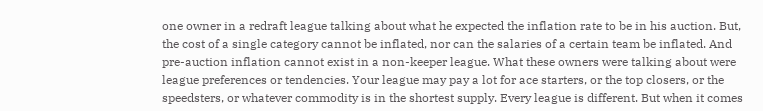one owner in a redraft league talking about what he expected the inflation rate to be in his auction. But, the cost of a single category cannot be inflated, nor can the salaries of a certain team be inflated. And pre-auction inflation cannot exist in a non-keeper league. What these owners were talking about were league preferences or tendencies. Your league may pay a lot for ace starters, or the top closers, or the speedsters, or whatever commodity is in the shortest supply. Every league is different. But when it comes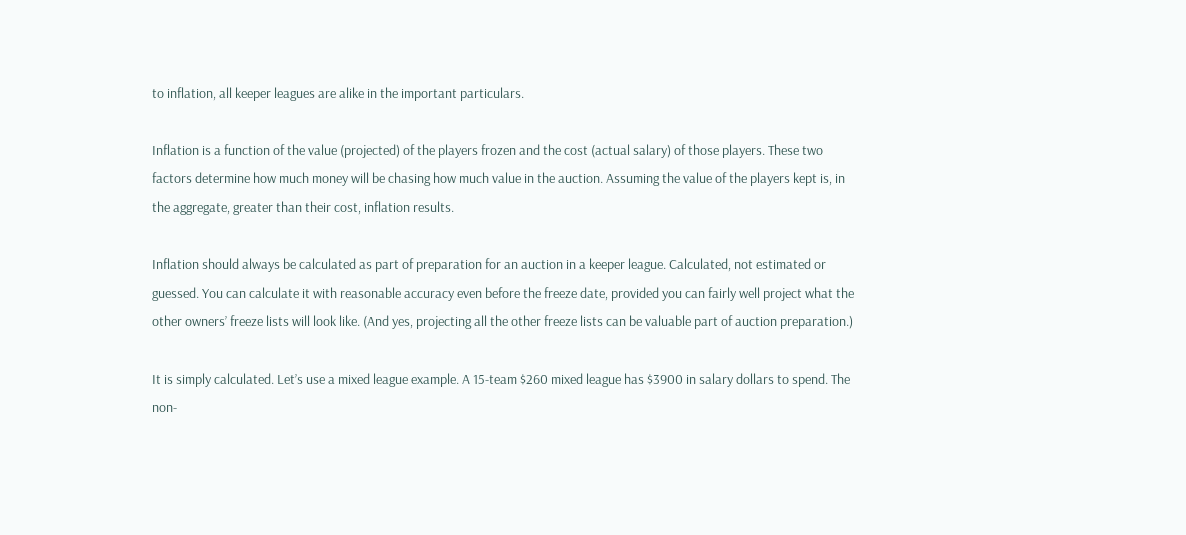to inflation, all keeper leagues are alike in the important particulars.

Inflation is a function of the value (projected) of the players frozen and the cost (actual salary) of those players. These two factors determine how much money will be chasing how much value in the auction. Assuming the value of the players kept is, in the aggregate, greater than their cost, inflation results.

Inflation should always be calculated as part of preparation for an auction in a keeper league. Calculated, not estimated or guessed. You can calculate it with reasonable accuracy even before the freeze date, provided you can fairly well project what the other owners’ freeze lists will look like. (And yes, projecting all the other freeze lists can be valuable part of auction preparation.)

It is simply calculated. Let’s use a mixed league example. A 15-team $260 mixed league has $3900 in salary dollars to spend. The non-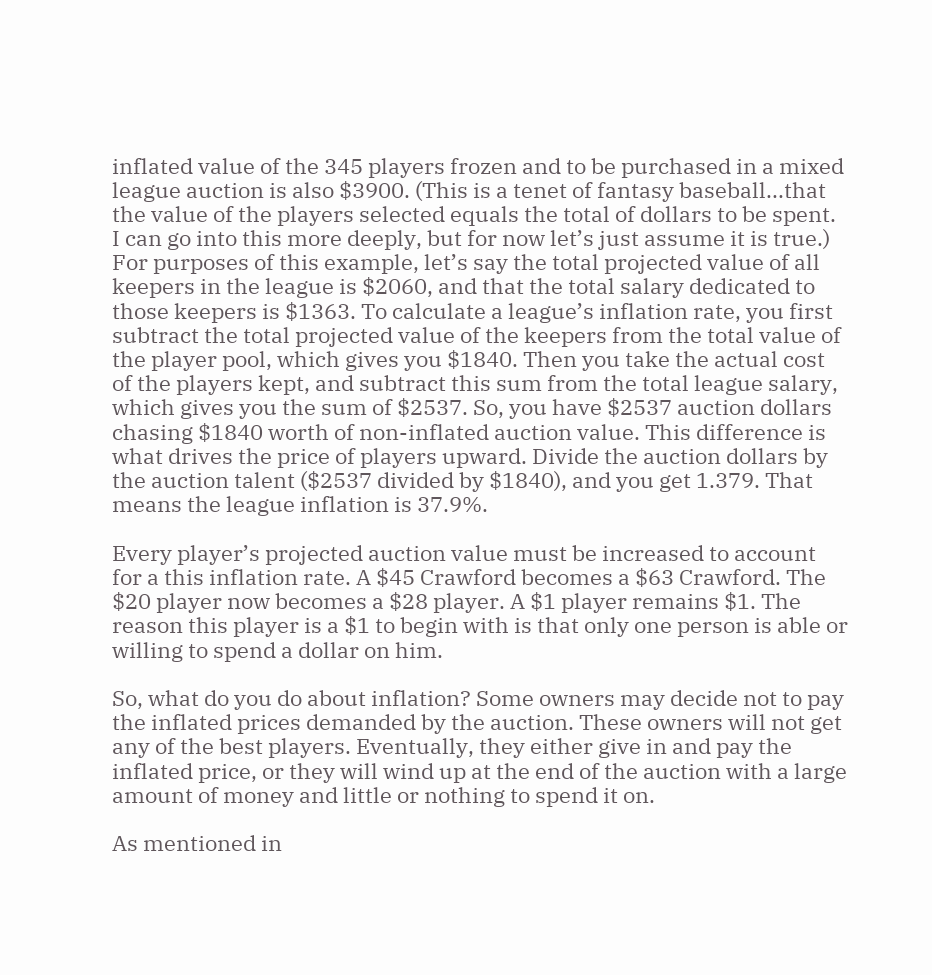inflated value of the 345 players frozen and to be purchased in a mixed league auction is also $3900. (This is a tenet of fantasy baseball...that the value of the players selected equals the total of dollars to be spent. I can go into this more deeply, but for now let’s just assume it is true.) For purposes of this example, let’s say the total projected value of all keepers in the league is $2060, and that the total salary dedicated to those keepers is $1363. To calculate a league’s inflation rate, you first subtract the total projected value of the keepers from the total value of the player pool, which gives you $1840. Then you take the actual cost of the players kept, and subtract this sum from the total league salary, which gives you the sum of $2537. So, you have $2537 auction dollars chasing $1840 worth of non-inflated auction value. This difference is what drives the price of players upward. Divide the auction dollars by the auction talent ($2537 divided by $1840), and you get 1.379. That means the league inflation is 37.9%.

Every player’s projected auction value must be increased to account for a this inflation rate. A $45 Crawford becomes a $63 Crawford. The $20 player now becomes a $28 player. A $1 player remains $1. The reason this player is a $1 to begin with is that only one person is able or willing to spend a dollar on him.

So, what do you do about inflation? Some owners may decide not to pay the inflated prices demanded by the auction. These owners will not get any of the best players. Eventually, they either give in and pay the inflated price, or they will wind up at the end of the auction with a large amount of money and little or nothing to spend it on.

As mentioned in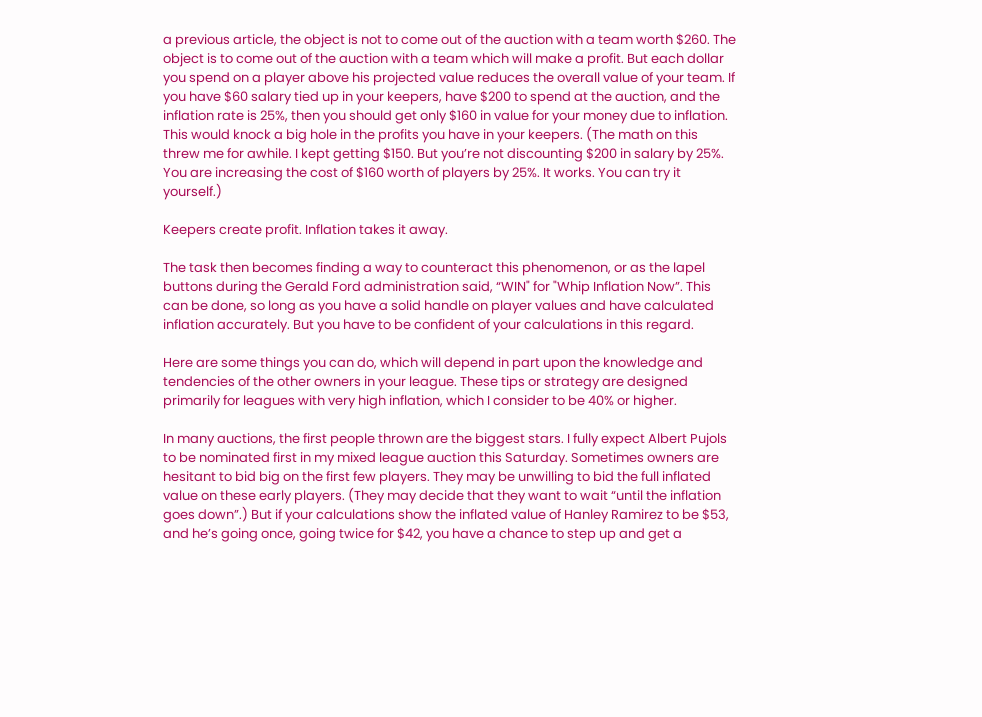a previous article, the object is not to come out of the auction with a team worth $260. The object is to come out of the auction with a team which will make a profit. But each dollar you spend on a player above his projected value reduces the overall value of your team. If you have $60 salary tied up in your keepers, have $200 to spend at the auction, and the inflation rate is 25%, then you should get only $160 in value for your money due to inflation. This would knock a big hole in the profits you have in your keepers. (The math on this threw me for awhile. I kept getting $150. But you’re not discounting $200 in salary by 25%. You are increasing the cost of $160 worth of players by 25%. It works. You can try it yourself.)

Keepers create profit. Inflation takes it away.

The task then becomes finding a way to counteract this phenomenon, or as the lapel buttons during the Gerald Ford administration said, “WIN" for "Whip Inflation Now”. This can be done, so long as you have a solid handle on player values and have calculated inflation accurately. But you have to be confident of your calculations in this regard.

Here are some things you can do, which will depend in part upon the knowledge and tendencies of the other owners in your league. These tips or strategy are designed primarily for leagues with very high inflation, which I consider to be 40% or higher.

In many auctions, the first people thrown are the biggest stars. I fully expect Albert Pujols to be nominated first in my mixed league auction this Saturday. Sometimes owners are hesitant to bid big on the first few players. They may be unwilling to bid the full inflated value on these early players. (They may decide that they want to wait “until the inflation goes down”.) But if your calculations show the inflated value of Hanley Ramirez to be $53, and he’s going once, going twice for $42, you have a chance to step up and get a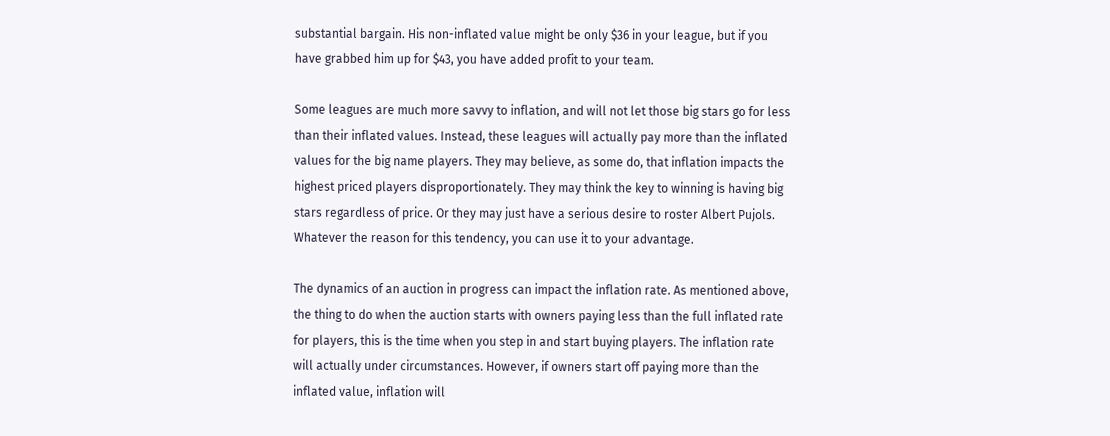substantial bargain. His non-inflated value might be only $36 in your league, but if you have grabbed him up for $43, you have added profit to your team.

Some leagues are much more savvy to inflation, and will not let those big stars go for less than their inflated values. Instead, these leagues will actually pay more than the inflated values for the big name players. They may believe, as some do, that inflation impacts the highest priced players disproportionately. They may think the key to winning is having big stars regardless of price. Or they may just have a serious desire to roster Albert Pujols. Whatever the reason for this tendency, you can use it to your advantage.

The dynamics of an auction in progress can impact the inflation rate. As mentioned above, the thing to do when the auction starts with owners paying less than the full inflated rate for players, this is the time when you step in and start buying players. The inflation rate will actually under circumstances. However, if owners start off paying more than the inflated value, inflation will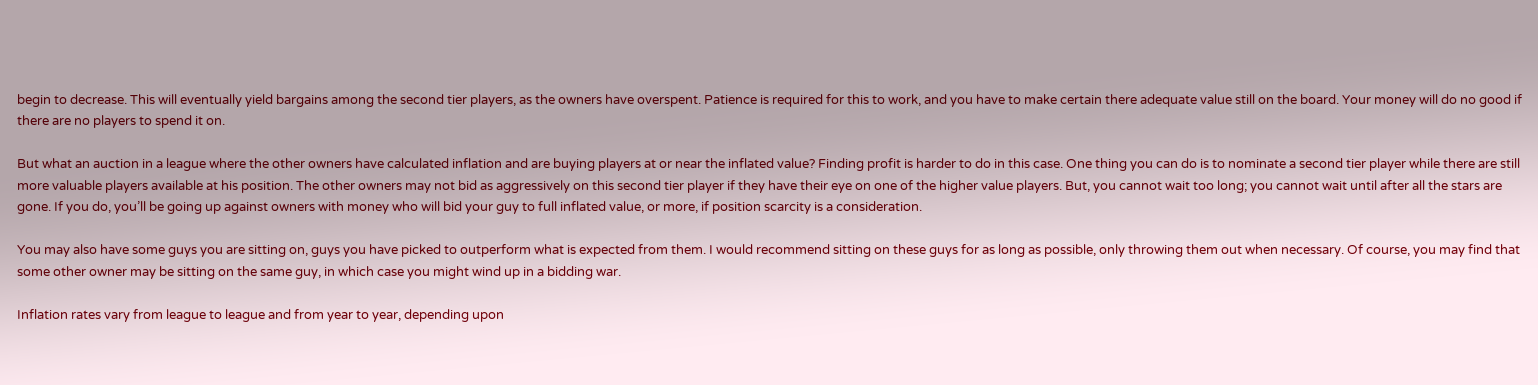begin to decrease. This will eventually yield bargains among the second tier players, as the owners have overspent. Patience is required for this to work, and you have to make certain there adequate value still on the board. Your money will do no good if there are no players to spend it on.

But what an auction in a league where the other owners have calculated inflation and are buying players at or near the inflated value? Finding profit is harder to do in this case. One thing you can do is to nominate a second tier player while there are still more valuable players available at his position. The other owners may not bid as aggressively on this second tier player if they have their eye on one of the higher value players. But, you cannot wait too long; you cannot wait until after all the stars are gone. If you do, you’ll be going up against owners with money who will bid your guy to full inflated value, or more, if position scarcity is a consideration.

You may also have some guys you are sitting on, guys you have picked to outperform what is expected from them. I would recommend sitting on these guys for as long as possible, only throwing them out when necessary. Of course, you may find that some other owner may be sitting on the same guy, in which case you might wind up in a bidding war.

Inflation rates vary from league to league and from year to year, depending upon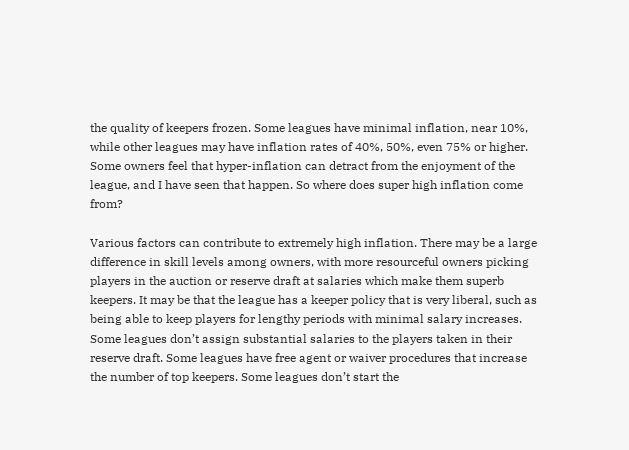the quality of keepers frozen. Some leagues have minimal inflation, near 10%, while other leagues may have inflation rates of 40%, 50%, even 75% or higher. Some owners feel that hyper-inflation can detract from the enjoyment of the league, and I have seen that happen. So where does super high inflation come from?

Various factors can contribute to extremely high inflation. There may be a large difference in skill levels among owners, with more resourceful owners picking players in the auction or reserve draft at salaries which make them superb keepers. It may be that the league has a keeper policy that is very liberal, such as being able to keep players for lengthy periods with minimal salary increases. Some leagues don’t assign substantial salaries to the players taken in their reserve draft. Some leagues have free agent or waiver procedures that increase the number of top keepers. Some leagues don’t start the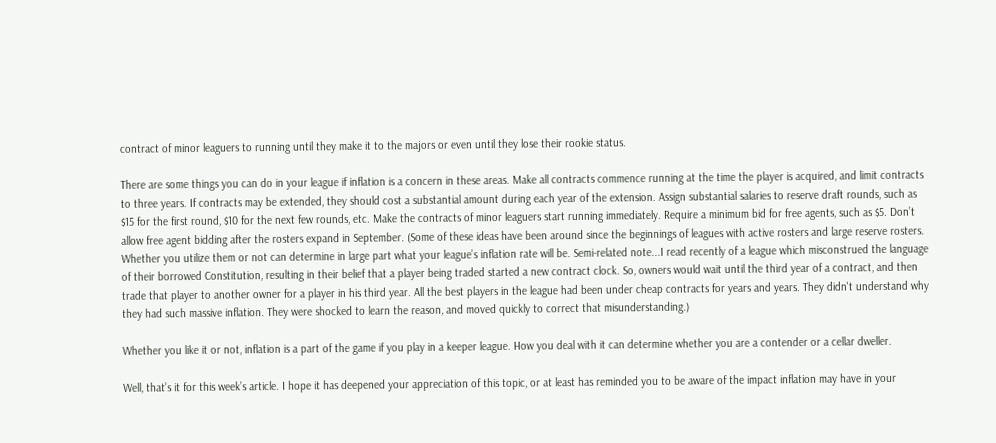contract of minor leaguers to running until they make it to the majors or even until they lose their rookie status.

There are some things you can do in your league if inflation is a concern in these areas. Make all contracts commence running at the time the player is acquired, and limit contracts to three years. If contracts may be extended, they should cost a substantial amount during each year of the extension. Assign substantial salaries to reserve draft rounds, such as $15 for the first round, $10 for the next few rounds, etc. Make the contracts of minor leaguers start running immediately. Require a minimum bid for free agents, such as $5. Don’t allow free agent bidding after the rosters expand in September. (Some of these ideas have been around since the beginnings of leagues with active rosters and large reserve rosters. Whether you utilize them or not can determine in large part what your league’s inflation rate will be. Semi-related note...I read recently of a league which misconstrued the language of their borrowed Constitution, resulting in their belief that a player being traded started a new contract clock. So, owners would wait until the third year of a contract, and then trade that player to another owner for a player in his third year. All the best players in the league had been under cheap contracts for years and years. They didn't understand why they had such massive inflation. They were shocked to learn the reason, and moved quickly to correct that misunderstanding.)

Whether you like it or not, inflation is a part of the game if you play in a keeper league. How you deal with it can determine whether you are a contender or a cellar dweller.

Well, that’s it for this week’s article. I hope it has deepened your appreciation of this topic, or at least has reminded you to be aware of the impact inflation may have in your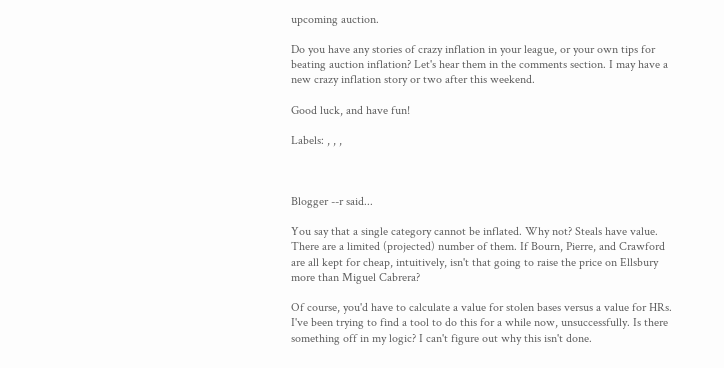upcoming auction.

Do you have any stories of crazy inflation in your league, or your own tips for beating auction inflation? Let's hear them in the comments section. I may have a new crazy inflation story or two after this weekend.

Good luck, and have fun!

Labels: , , ,



Blogger --r said...

You say that a single category cannot be inflated. Why not? Steals have value. There are a limited (projected) number of them. If Bourn, Pierre, and Crawford are all kept for cheap, intuitively, isn't that going to raise the price on Ellsbury more than Miguel Cabrera?

Of course, you'd have to calculate a value for stolen bases versus a value for HRs. I've been trying to find a tool to do this for a while now, unsuccessfully. Is there something off in my logic? I can't figure out why this isn't done.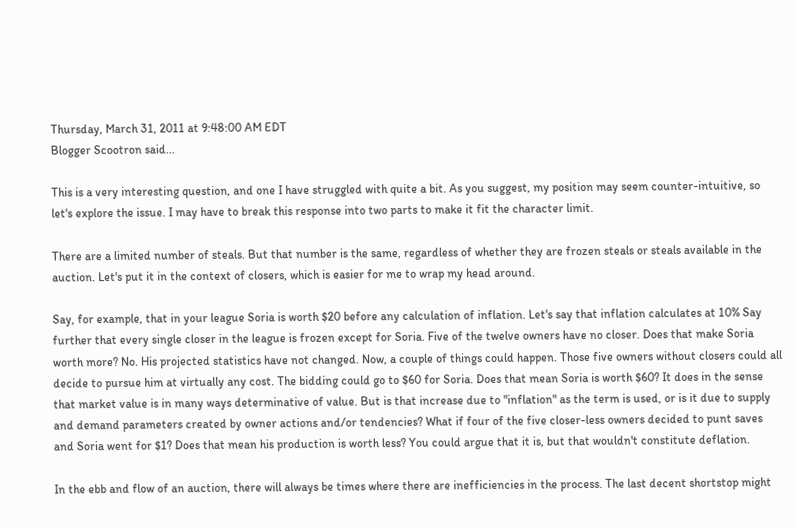Thursday, March 31, 2011 at 9:48:00 AM EDT
Blogger Scootron said...

This is a very interesting question, and one I have struggled with quite a bit. As you suggest, my position may seem counter-intuitive, so let's explore the issue. I may have to break this response into two parts to make it fit the character limit.

There are a limited number of steals. But that number is the same, regardless of whether they are frozen steals or steals available in the auction. Let's put it in the context of closers, which is easier for me to wrap my head around.

Say, for example, that in your league Soria is worth $20 before any calculation of inflation. Let's say that inflation calculates at 10% Say further that every single closer in the league is frozen except for Soria. Five of the twelve owners have no closer. Does that make Soria worth more? No. His projected statistics have not changed. Now, a couple of things could happen. Those five owners without closers could all decide to pursue him at virtually any cost. The bidding could go to $60 for Soria. Does that mean Soria is worth $60? It does in the sense that market value is in many ways determinative of value. But is that increase due to "inflation" as the term is used, or is it due to supply and demand parameters created by owner actions and/or tendencies? What if four of the five closer-less owners decided to punt saves and Soria went for $1? Does that mean his production is worth less? You could argue that it is, but that wouldn't constitute deflation.

In the ebb and flow of an auction, there will always be times where there are inefficiencies in the process. The last decent shortstop might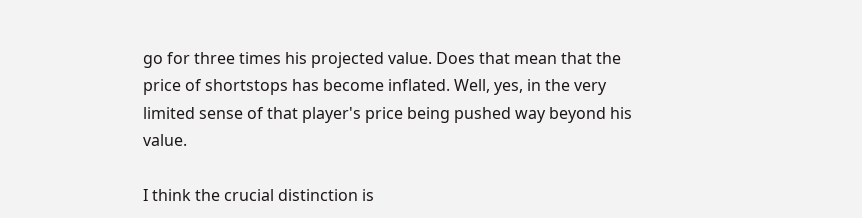go for three times his projected value. Does that mean that the price of shortstops has become inflated. Well, yes, in the very limited sense of that player's price being pushed way beyond his value.

I think the crucial distinction is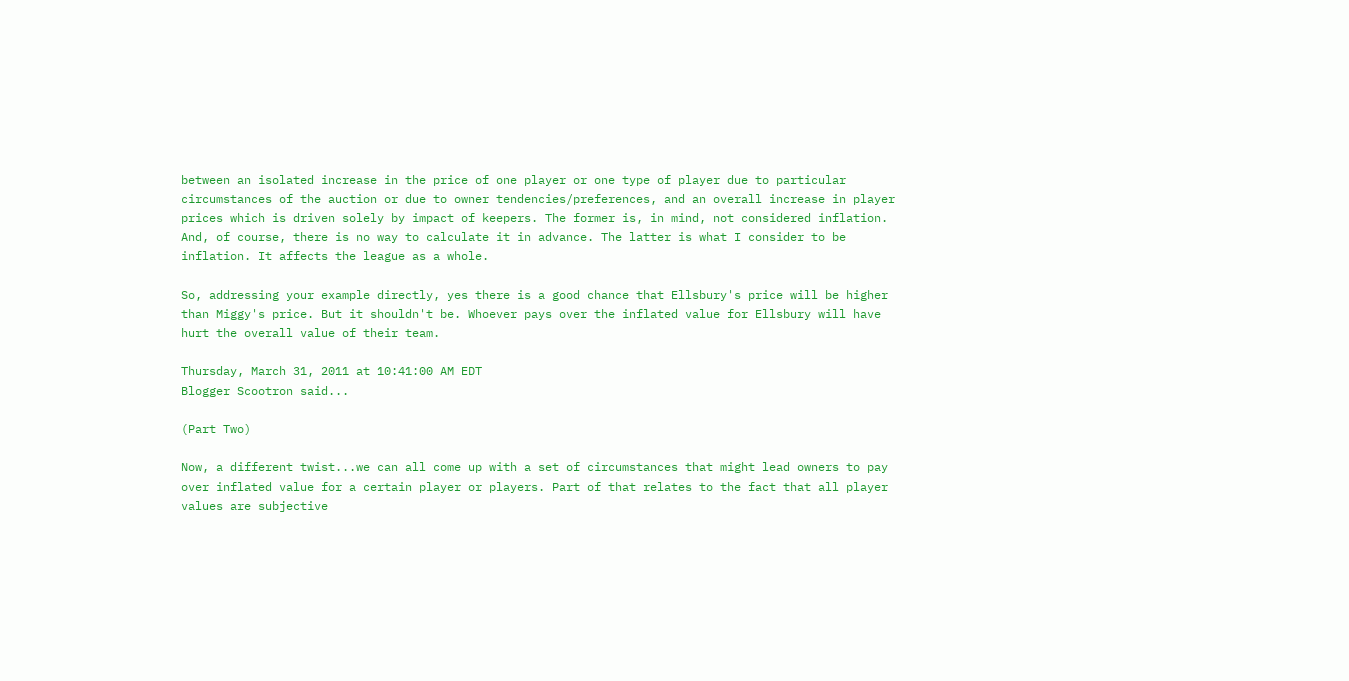between an isolated increase in the price of one player or one type of player due to particular circumstances of the auction or due to owner tendencies/preferences, and an overall increase in player prices which is driven solely by impact of keepers. The former is, in mind, not considered inflation. And, of course, there is no way to calculate it in advance. The latter is what I consider to be inflation. It affects the league as a whole.

So, addressing your example directly, yes there is a good chance that Ellsbury's price will be higher than Miggy's price. But it shouldn't be. Whoever pays over the inflated value for Ellsbury will have hurt the overall value of their team.

Thursday, March 31, 2011 at 10:41:00 AM EDT
Blogger Scootron said...

(Part Two)

Now, a different twist...we can all come up with a set of circumstances that might lead owners to pay over inflated value for a certain player or players. Part of that relates to the fact that all player values are subjective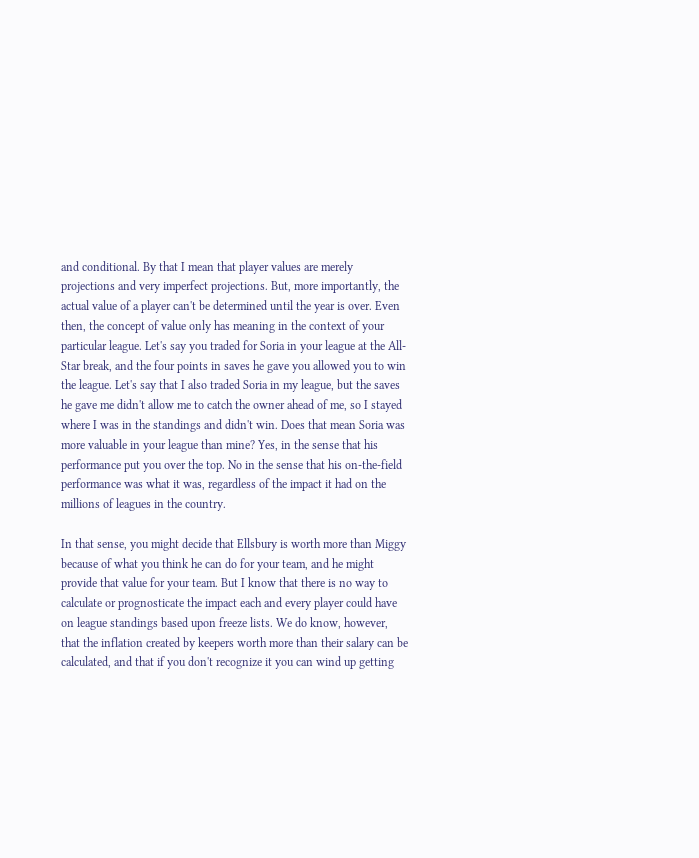and conditional. By that I mean that player values are merely projections and very imperfect projections. But, more importantly, the actual value of a player can't be determined until the year is over. Even then, the concept of value only has meaning in the context of your particular league. Let's say you traded for Soria in your league at the All-Star break, and the four points in saves he gave you allowed you to win the league. Let's say that I also traded Soria in my league, but the saves he gave me didn't allow me to catch the owner ahead of me, so I stayed where I was in the standings and didn't win. Does that mean Soria was more valuable in your league than mine? Yes, in the sense that his performance put you over the top. No in the sense that his on-the-field performance was what it was, regardless of the impact it had on the millions of leagues in the country.

In that sense, you might decide that Ellsbury is worth more than Miggy because of what you think he can do for your team, and he might provide that value for your team. But I know that there is no way to calculate or prognosticate the impact each and every player could have on league standings based upon freeze lists. We do know, however, that the inflation created by keepers worth more than their salary can be calculated, and that if you don't recognize it you can wind up getting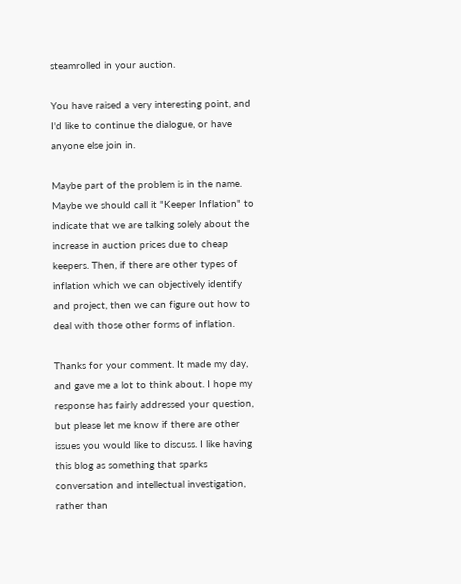steamrolled in your auction.

You have raised a very interesting point, and I'd like to continue the dialogue, or have anyone else join in.

Maybe part of the problem is in the name. Maybe we should call it "Keeper Inflation" to indicate that we are talking solely about the increase in auction prices due to cheap keepers. Then, if there are other types of inflation which we can objectively identify and project, then we can figure out how to deal with those other forms of inflation.

Thanks for your comment. It made my day, and gave me a lot to think about. I hope my response has fairly addressed your question, but please let me know if there are other issues you would like to discuss. I like having this blog as something that sparks conversation and intellectual investigation, rather than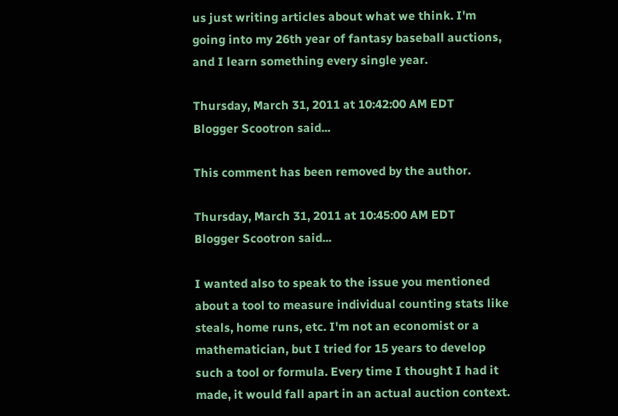us just writing articles about what we think. I'm going into my 26th year of fantasy baseball auctions, and I learn something every single year.

Thursday, March 31, 2011 at 10:42:00 AM EDT
Blogger Scootron said...

This comment has been removed by the author.

Thursday, March 31, 2011 at 10:45:00 AM EDT
Blogger Scootron said...

I wanted also to speak to the issue you mentioned about a tool to measure individual counting stats like steals, home runs, etc. I'm not an economist or a mathematician, but I tried for 15 years to develop such a tool or formula. Every time I thought I had it made, it would fall apart in an actual auction context.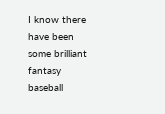I know there have been some brilliant fantasy baseball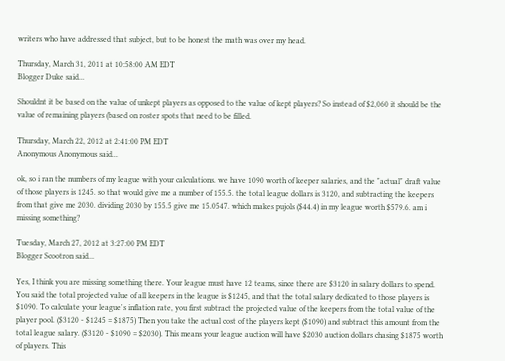writers who have addressed that subject, but to be honest the math was over my head.

Thursday, March 31, 2011 at 10:58:00 AM EDT
Blogger Duke said...

Shouldnt it be based on the value of unkept players as opposed to the value of kept players? So instead of $2,060 it should be the value of remaining players (based on roster spots that need to be filled.

Thursday, March 22, 2012 at 2:41:00 PM EDT
Anonymous Anonymous said...

ok, so i ran the numbers of my league with your calculations. we have 1090 worth of keeper salaries, and the "actual" draft value of those players is 1245. so that would give me a number of 155.5. the total league dollars is 3120, and subtracting the keepers from that give me 2030. dividing 2030 by 155.5 give me 15.0547. which makes pujols ($44.4) in my league worth $579.6. am i missing something?

Tuesday, March 27, 2012 at 3:27:00 PM EDT
Blogger Scootron said...

Yes, I think you are missing something there. Your league must have 12 teams, since there are $3120 in salary dollars to spend. You said the total projected value of all keepers in the league is $1245, and that the total salary dedicated to those players is $1090. To calculate your league's inflation rate, you first subtract the projected value of the keepers from the total value of the player pool. ($3120 - $1245 = $1875) Then you take the actual cost of the players kept ($1090) and subtract this amount from the total league salary. ($3120 - $1090 = $2030). This means your league auction will have $2030 auction dollars chasing $1875 worth of players. This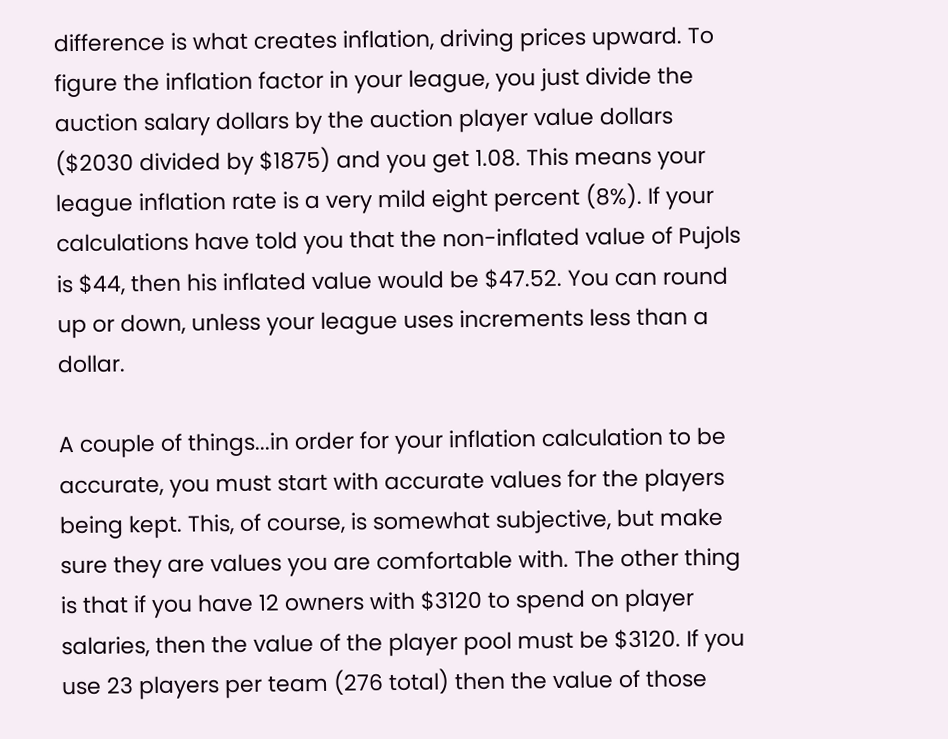difference is what creates inflation, driving prices upward. To figure the inflation factor in your league, you just divide the auction salary dollars by the auction player value dollars ($2030 divided by $1875) and you get 1.08. This means your league inflation rate is a very mild eight percent (8%). If your calculations have told you that the non-inflated value of Pujols is $44, then his inflated value would be $47.52. You can round up or down, unless your league uses increments less than a dollar.

A couple of things...in order for your inflation calculation to be accurate, you must start with accurate values for the players being kept. This, of course, is somewhat subjective, but make sure they are values you are comfortable with. The other thing is that if you have 12 owners with $3120 to spend on player salaries, then the value of the player pool must be $3120. If you use 23 players per team (276 total) then the value of those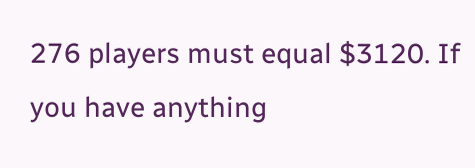276 players must equal $3120. If you have anything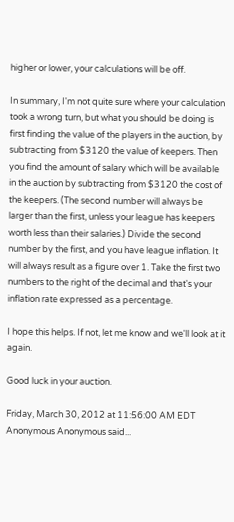higher or lower, your calculations will be off.

In summary, I'm not quite sure where your calculation took a wrong turn, but what you should be doing is first finding the value of the players in the auction, by subtracting from $3120 the value of keepers. Then you find the amount of salary which will be available in the auction by subtracting from $3120 the cost of the keepers. (The second number will always be larger than the first, unless your league has keepers worth less than their salaries.) Divide the second number by the first, and you have league inflation. It will always result as a figure over 1. Take the first two numbers to the right of the decimal and that's your inflation rate expressed as a percentage.

I hope this helps. If not, let me know and we'll look at it again.

Good luck in your auction.

Friday, March 30, 2012 at 11:56:00 AM EDT
Anonymous Anonymous said...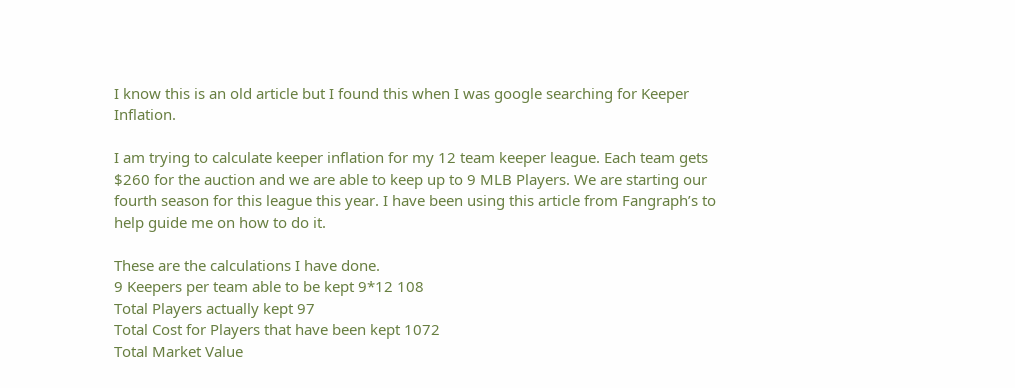I know this is an old article but I found this when I was google searching for Keeper Inflation.

I am trying to calculate keeper inflation for my 12 team keeper league. Each team gets $260 for the auction and we are able to keep up to 9 MLB Players. We are starting our fourth season for this league this year. I have been using this article from Fangraph’s to help guide me on how to do it.

These are the calculations I have done.
9 Keepers per team able to be kept 9*12 108
Total Players actually kept 97
Total Cost for Players that have been kept 1072
Total Market Value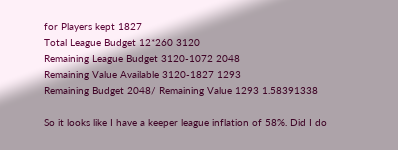for Players kept 1827
Total League Budget 12*260 3120
Remaining League Budget 3120-1072 2048
Remaining Value Available 3120-1827 1293
Remaining Budget 2048/ Remaining Value 1293 1.58391338

So it looks like I have a keeper league inflation of 58%. Did I do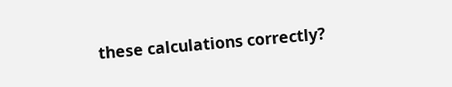these calculations correctly?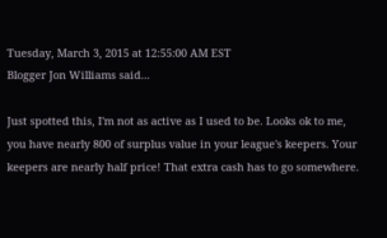Tuesday, March 3, 2015 at 12:55:00 AM EST
Blogger Jon Williams said...

Just spotted this, I'm not as active as I used to be. Looks ok to me, you have nearly 800 of surplus value in your league's keepers. Your keepers are nearly half price! That extra cash has to go somewhere.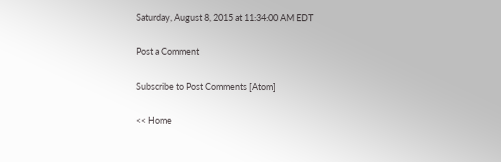Saturday, August 8, 2015 at 11:34:00 AM EDT

Post a Comment

Subscribe to Post Comments [Atom]

<< Home